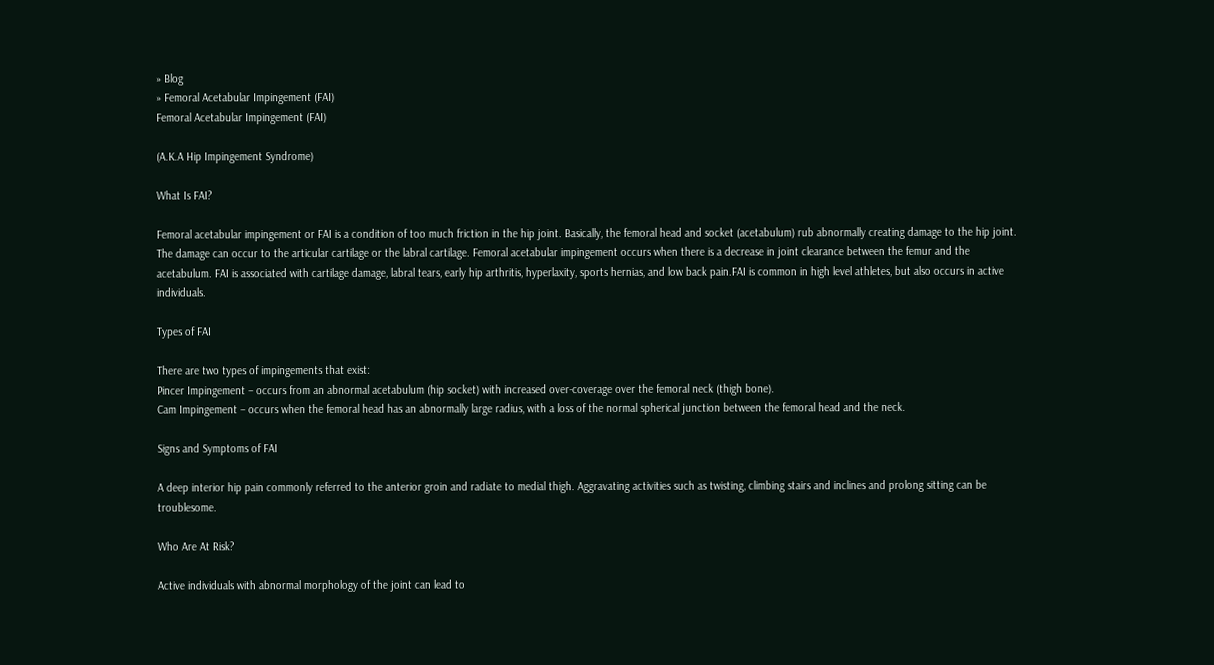» Blog
» Femoral Acetabular Impingement (FAI)
Femoral Acetabular Impingement (FAI)

(A.K.A Hip Impingement Syndrome)

What Is FAI?

Femoral acetabular impingement or FAI is a condition of too much friction in the hip joint. Basically, the femoral head and socket (acetabulum) rub abnormally creating damage to the hip joint. The damage can occur to the articular cartilage or the labral cartilage. Femoral acetabular impingement occurs when there is a decrease in joint clearance between the femur and the acetabulum. FAI is associated with cartilage damage, labral tears, early hip arthritis, hyperlaxity, sports hernias, and low back pain.FAI is common in high level athletes, but also occurs in active individuals.

Types of FAI

There are two types of impingements that exist:
Pincer Impingement – occurs from an abnormal acetabulum (hip socket) with increased over-coverage over the femoral neck (thigh bone).
Cam Impingement – occurs when the femoral head has an abnormally large radius, with a loss of the normal spherical junction between the femoral head and the neck.

Signs and Symptoms of FAI

A deep interior hip pain commonly referred to the anterior groin and radiate to medial thigh. Aggravating activities such as twisting, climbing stairs and inclines and prolong sitting can be troublesome.

Who Are At Risk?

Active individuals with abnormal morphology of the joint can lead to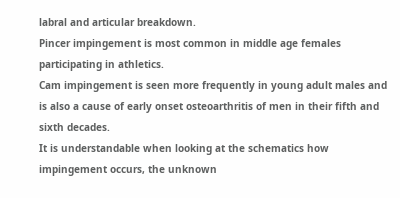labral and articular breakdown.
Pincer impingement is most common in middle age females participating in athletics.
Cam impingement is seen more frequently in young adult males and is also a cause of early onset osteoarthritis of men in their fifth and sixth decades.
It is understandable when looking at the schematics how impingement occurs, the unknown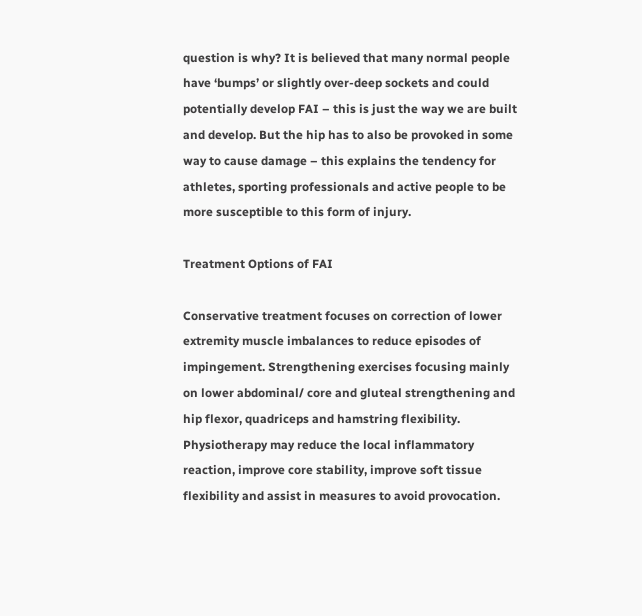question is why? It is believed that many normal people have ‘bumps’ or slightly over-deep sockets and could potentially develop FAI – this is just the way we are built and develop. But the hip has to also be provoked in some way to cause damage – this explains the tendency for athletes, sporting professionals and active people to be more susceptible to this form of injury.

Treatment Options of FAI

Conservative treatment focuses on correction of lower extremity muscle imbalances to reduce episodes of impingement. Strengthening exercises focusing mainly on lower abdominal/ core and gluteal strengthening and hip flexor, quadriceps and hamstring flexibility.
Physiotherapy may reduce the local inflammatory reaction, improve core stability, improve soft tissue flexibility and assist in measures to avoid provocation.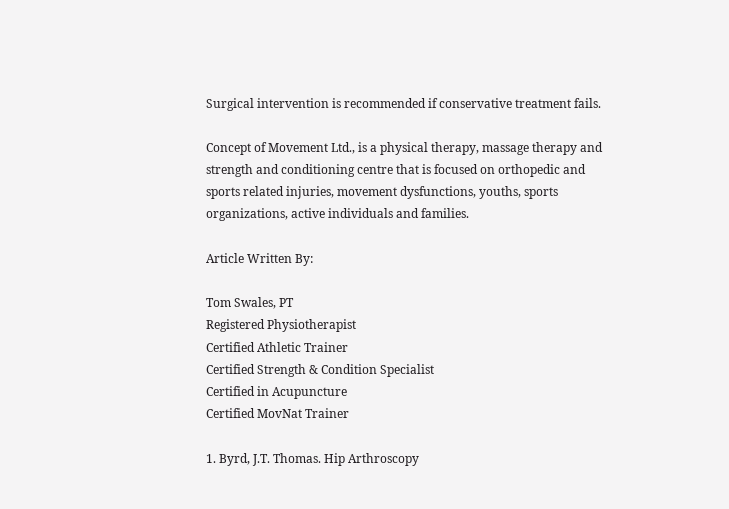Surgical intervention is recommended if conservative treatment fails.

Concept of Movement Ltd., is a physical therapy, massage therapy and strength and conditioning centre that is focused on orthopedic and sports related injuries, movement dysfunctions, youths, sports organizations, active individuals and families.

Article Written By:

Tom Swales, PT
Registered Physiotherapist
Certified Athletic Trainer
Certified Strength & Condition Specialist
Certified in Acupuncture
Certified MovNat Trainer

1. Byrd, J.T. Thomas. Hip Arthroscopy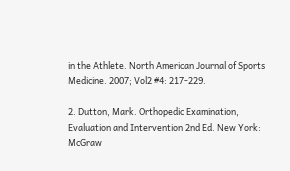in the Athlete. North American Journal of Sports Medicine. 2007; Vol2 #4: 217-229.

2. Dutton, Mark. Orthopedic Examination, Evaluation and Intervention 2nd Ed. New York: McGraw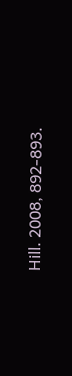Hill. 2008, 892-893.